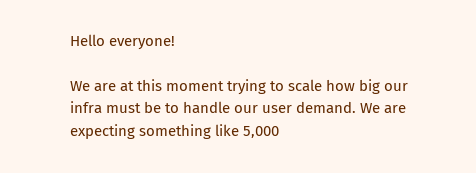Hello everyone!

We are at this moment trying to scale how big our infra must be to handle our user demand. We are expecting something like 5,000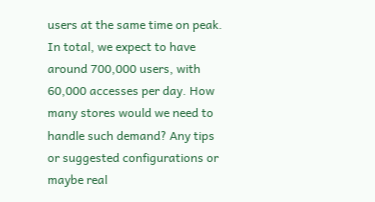users at the same time on peak. In total, we expect to have around 700,000 users, with 60,000 accesses per day. How many stores would we need to handle such demand? Any tips or suggested configurations or maybe real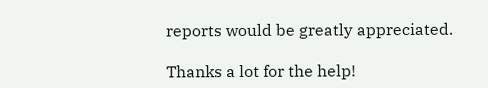reports would be greatly appreciated.

Thanks a lot for the help!